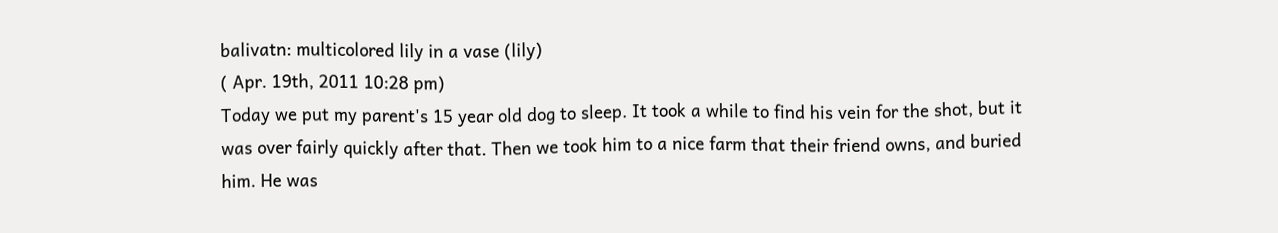balivatn: multicolored lily in a vase (lily)
( Apr. 19th, 2011 10:28 pm)
Today we put my parent's 15 year old dog to sleep. It took a while to find his vein for the shot, but it was over fairly quickly after that. Then we took him to a nice farm that their friend owns, and buried him. He was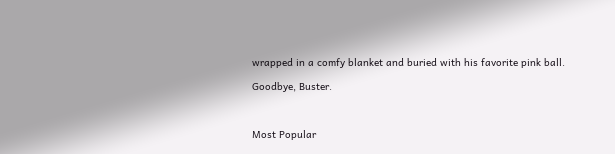wrapped in a comfy blanket and buried with his favorite pink ball.

Goodbye, Buster.



Most Popular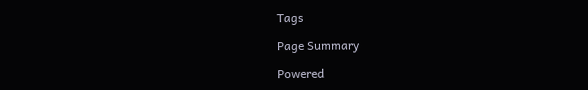Tags

Page Summary

Powered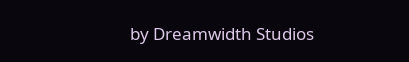by Dreamwidth Studios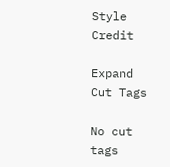Style Credit

Expand Cut Tags

No cut tags